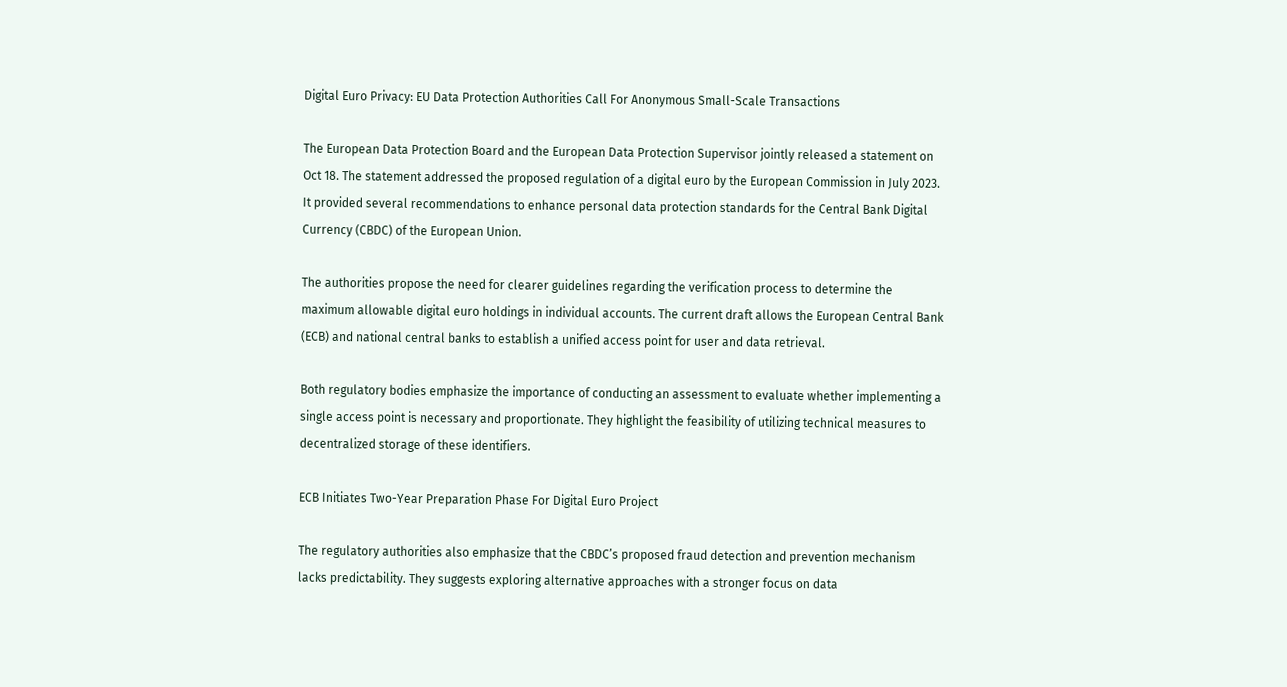Digital Euro Privacy: EU Data Protection Authorities Call For Anonymous Small-Scale Transactions

The European Data Protection Board and the European Data Protection Supervisor jointly released a statement on Oct 18. The statement addressed the proposed regulation of a digital euro by the European Commission in July 2023. It provided several recommendations to enhance personal data protection standards for the Central Bank Digital Currency (CBDC) of the European Union.

The authorities propose the need for clearer guidelines regarding the verification process to determine the maximum allowable digital euro holdings in individual accounts. The current draft allows the European Central Bank (ECB) and national central banks to establish a unified access point for user and data retrieval.

Both regulatory bodies emphasize the importance of conducting an assessment to evaluate whether implementing a single access point is necessary and proportionate. They highlight the feasibility of utilizing technical measures to decentralized storage of these identifiers.

ECB Initiates Two-Year Preparation Phase For Digital Euro Project

The regulatory authorities also emphasize that the CBDC’s proposed fraud detection and prevention mechanism lacks predictability. They suggests exploring alternative approaches with a stronger focus on data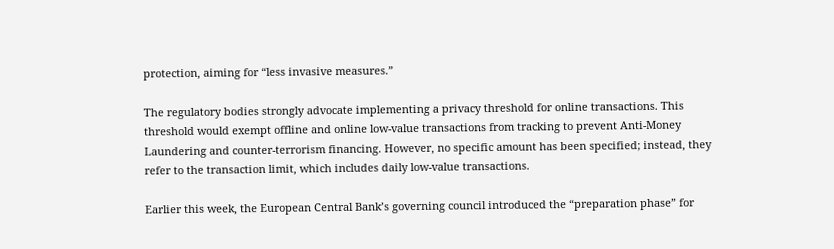protection, aiming for “less invasive measures.”

The regulatory bodies strongly advocate implementing a privacy threshold for online transactions. This threshold would exempt offline and online low-value transactions from tracking to prevent Anti-Money Laundering and counter-terrorism financing. However, no specific amount has been specified; instead, they refer to the transaction limit, which includes daily low-value transactions.

Earlier this week, the European Central Bank’s governing council introduced the “preparation phase” for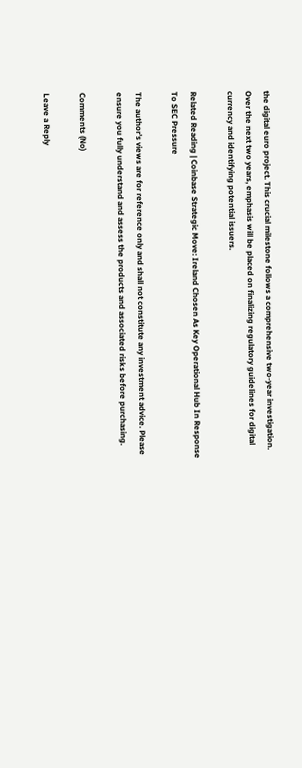the digital euro project. This crucial milestone follows a comprehensive two-year investigation. Over the next two years, emphasis will be placed on finalizing regulatory guidelines for digital currency and identifying potential issuers.

Related Reading | Coinbase Strategic Move: Ireland Chosen As Key Operational Hub In Response To SEC Pressure

The author’s views are for reference only and shall not constitute any investment advice. Please ensure you fully understand and assess the products and associated risks before purchasing.

Comments (No)

Leave a Reply